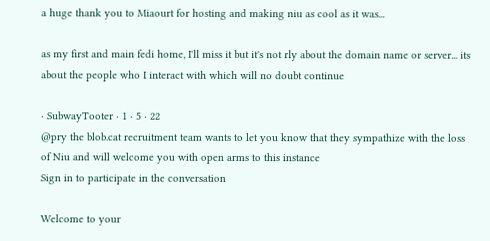a huge thank you to Miaourt for hosting and making niu as cool as it was...

as my first and main fedi home, I'll miss it but it's not rly about the domain name or server... its about the people who I interact with which will no doubt continue

· SubwayTooter · 1 · 5 · 22
@pry the blob.cat recruitment team wants to let you know that they sympathize with the loss of Niu and will welcome you with open arms to this instance
Sign in to participate in the conversation

Welcome to your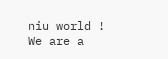niu world ! We are a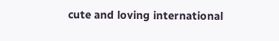cute and loving international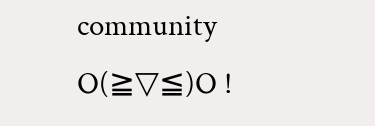community O(≧▽≦)O !